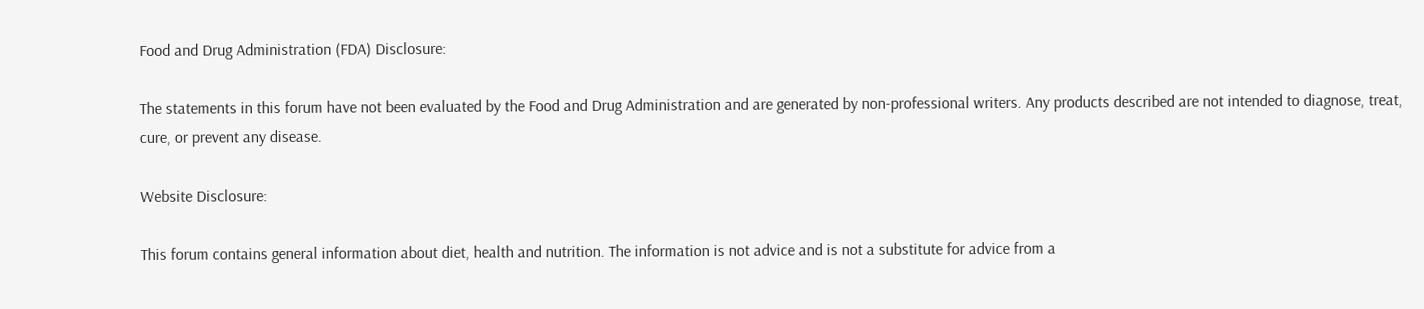Food and Drug Administration (FDA) Disclosure:

The statements in this forum have not been evaluated by the Food and Drug Administration and are generated by non-professional writers. Any products described are not intended to diagnose, treat, cure, or prevent any disease.

Website Disclosure:

This forum contains general information about diet, health and nutrition. The information is not advice and is not a substitute for advice from a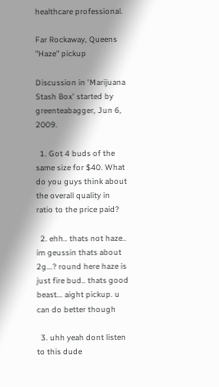healthcare professional.

Far Rockaway, Queens "Haze" pickup

Discussion in 'Marijuana Stash Box' started by greenteabagger, Jun 6, 2009.

  1. Got 4 buds of the same size for $40. What do you guys think about the overall quality in ratio to the price paid?

  2. ehh.. thats not haze.. im geussin thats about 2g...? round here haze is just fire bud.. thats good beast... aight pickup. u can do better though

  3. uhh yeah dont listen to this dude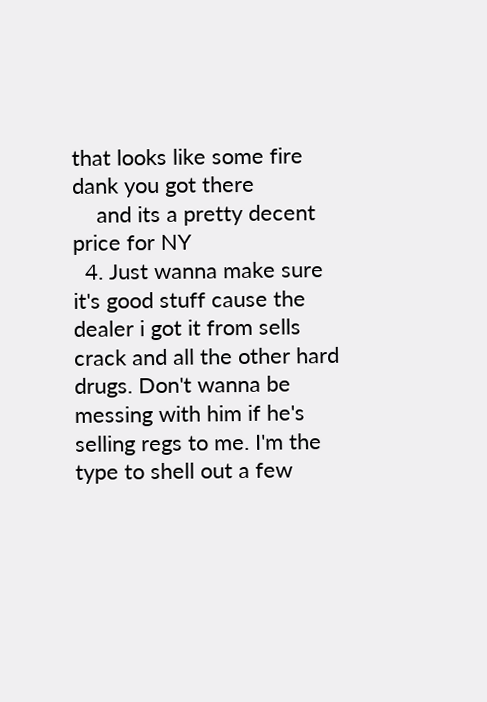that looks like some fire dank you got there
    and its a pretty decent price for NY
  4. Just wanna make sure it's good stuff cause the dealer i got it from sells crack and all the other hard drugs. Don't wanna be messing with him if he's selling regs to me. I'm the type to shell out a few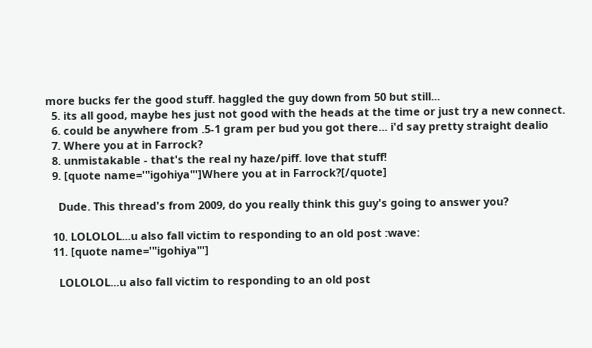more bucks fer the good stuff. haggled the guy down from 50 but still...
  5. its all good, maybe hes just not good with the heads at the time or just try a new connect.
  6. could be anywhere from .5-1 gram per bud you got there... i'd say pretty straight dealio
  7. Where you at in Farrock?
  8. unmistakable - that's the real ny haze/piff. love that stuff!
  9. [quote name='"igohiya"']Where you at in Farrock?[/quote]

    Dude. This thread's from 2009, do you really think this guy's going to answer you?

  10. LOLOLOL...u also fall victim to responding to an old post :wave:
  11. [quote name='"igohiya"']

    LOLOLOL...u also fall victim to responding to an old post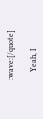:wave:[/quote]

    Yeah, I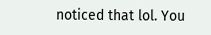noticed that lol. You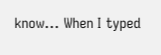know... When I typed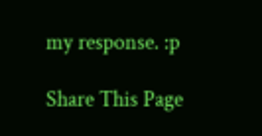my response. :p

Share This Page